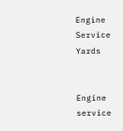Engine Service Yards


Engine service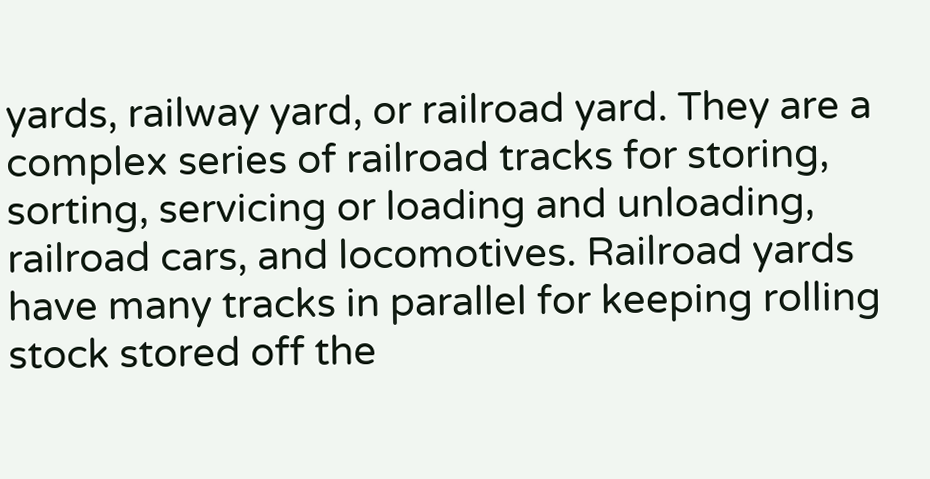yards, railway yard, or railroad yard. They are a complex series of railroad tracks for storing, sorting, servicing or loading and unloading, railroad cars, and locomotives. Railroad yards have many tracks in parallel for keeping rolling stock stored off the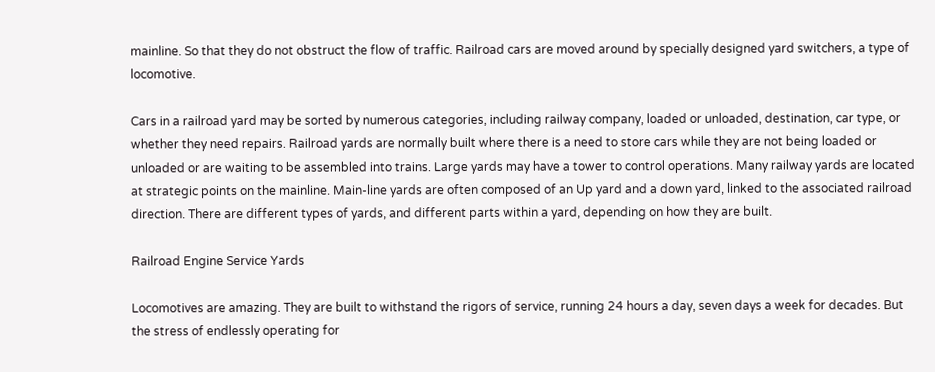mainline. So that they do not obstruct the flow of traffic. Railroad cars are moved around by specially designed yard switchers, a type of locomotive.

Cars in a railroad yard may be sorted by numerous categories, including railway company, loaded or unloaded, destination, car type, or whether they need repairs. Railroad yards are normally built where there is a need to store cars while they are not being loaded or unloaded or are waiting to be assembled into trains. Large yards may have a tower to control operations. Many railway yards are located at strategic points on the mainline. Main-line yards are often composed of an Up yard and a down yard, linked to the associated railroad direction. There are different types of yards, and different parts within a yard, depending on how they are built.

Railroad Engine Service Yards

Locomotives are amazing. They are built to withstand the rigors of service, running 24 hours a day, seven days a week for decades. But the stress of endlessly operating for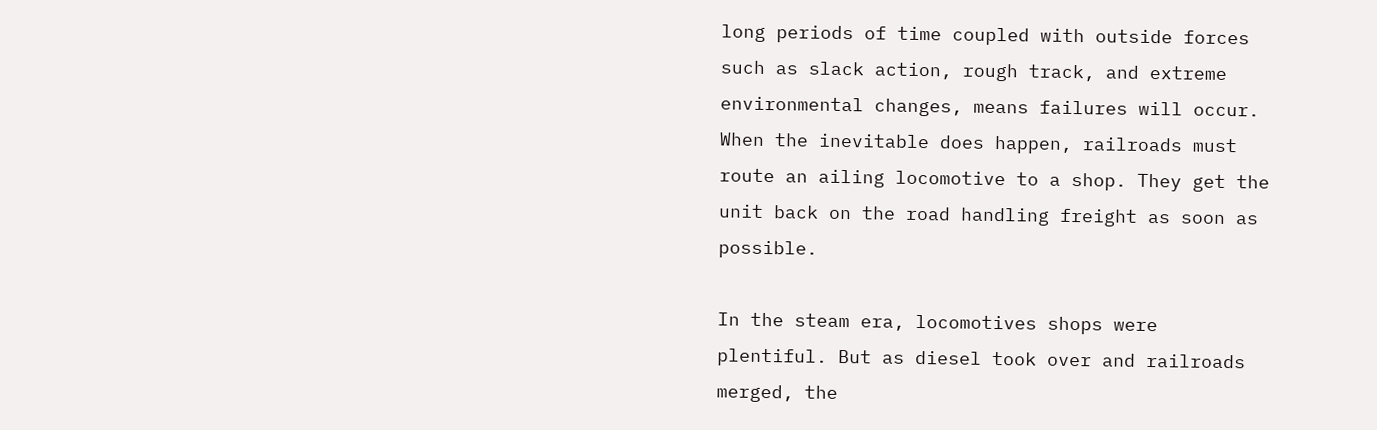long periods of time coupled with outside forces such as slack action, rough track, and extreme environmental changes, means failures will occur. When the inevitable does happen, railroads must route an ailing locomotive to a shop. They get the unit back on the road handling freight as soon as possible.

In the steam era, locomotives shops were plentiful. But as diesel took over and railroads merged, the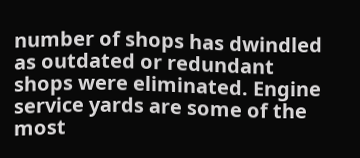number of shops has dwindled as outdated or redundant shops were eliminated. Engine service yards are some of the most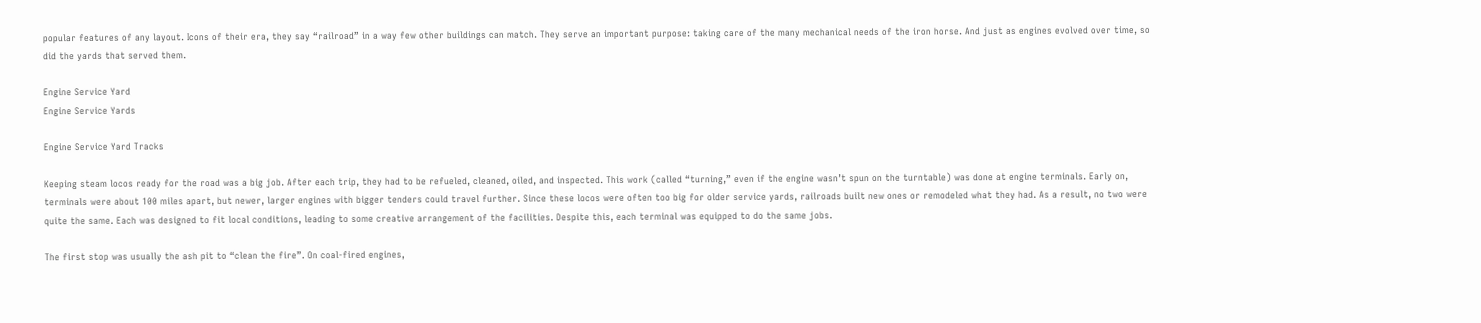popular features of any layout. Icons of their era, they say “railroad” in a way few other buildings can match. They serve an important purpose: taking care of the many mechanical needs of the iron horse. And just as engines evolved over time, so did the yards that served them.

Engine Service Yard
Engine Service Yards

Engine Service Yard Tracks

Keeping steam locos ready for the road was a big job. After each trip, they had to be refueled, cleaned, oiled, and inspected. This work (called “turning,” even if the engine wasn’t spun on the turntable) was done at engine terminals. Early on, terminals were about 100 miles apart, but newer, larger engines with bigger tenders could travel further. Since these locos were often too big for older service yards, railroads built new ones or remodeled what they had. As a result, no two were quite the same. Each was designed to fit local conditions, leading to some creative arrangement of the facilities. Despite this, each terminal was equipped to do the same jobs.

The first stop was usually the ash pit to “clean the fire”. On coal-fired engines,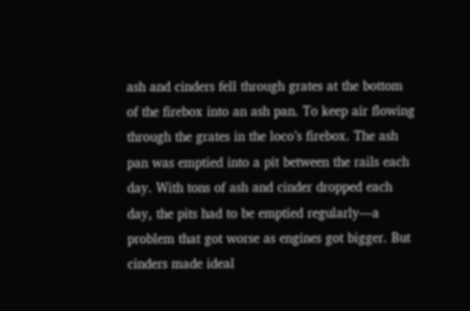ash and cinders fell through grates at the bottom of the firebox into an ash pan. To keep air flowing through the grates in the loco’s firebox. The ash pan was emptied into a pit between the rails each day. With tons of ash and cinder dropped each day, the pits had to be emptied regularly—a problem that got worse as engines got bigger. But cinders made ideal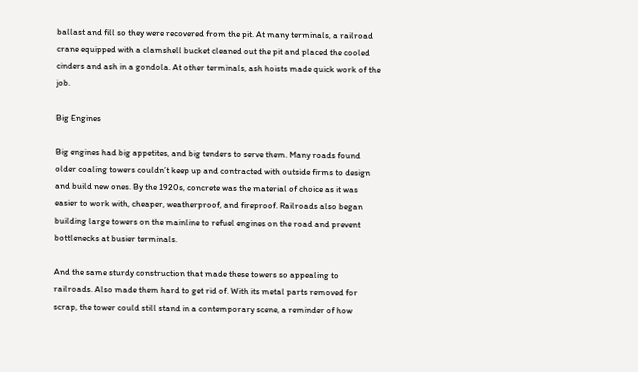ballast and fill so they were recovered from the pit. At many terminals, a railroad crane equipped with a clamshell bucket cleaned out the pit and placed the cooled cinders and ash in a gondola. At other terminals, ash hoists made quick work of the job.

Big Engines

Big engines had big appetites, and big tenders to serve them. Many roads found older coaling towers couldn’t keep up and contracted with outside firms to design and build new ones. By the 1920s, concrete was the material of choice as it was easier to work with, cheaper, weatherproof, and fireproof. Railroads also began building large towers on the mainline to refuel engines on the road and prevent bottlenecks at busier terminals.

And the same sturdy construction that made these towers so appealing to railroads. Also made them hard to get rid of. With its metal parts removed for scrap, the tower could still stand in a contemporary scene, a reminder of how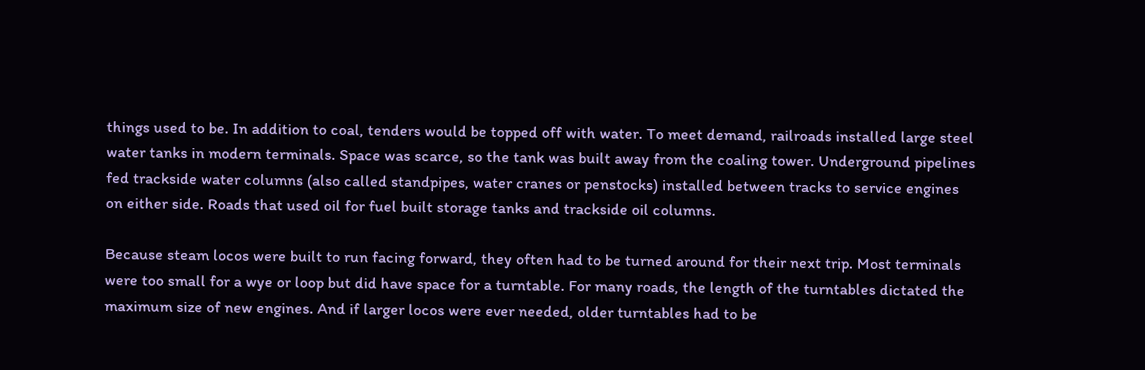things used to be. In addition to coal, tenders would be topped off with water. To meet demand, railroads installed large steel water tanks in modern terminals. Space was scarce, so the tank was built away from the coaling tower. Underground pipelines fed trackside water columns (also called standpipes, water cranes or penstocks) installed between tracks to service engines on either side. Roads that used oil for fuel built storage tanks and trackside oil columns.

Because steam locos were built to run facing forward, they often had to be turned around for their next trip. Most terminals were too small for a wye or loop but did have space for a turntable. For many roads, the length of the turntables dictated the maximum size of new engines. And if larger locos were ever needed, older turntables had to be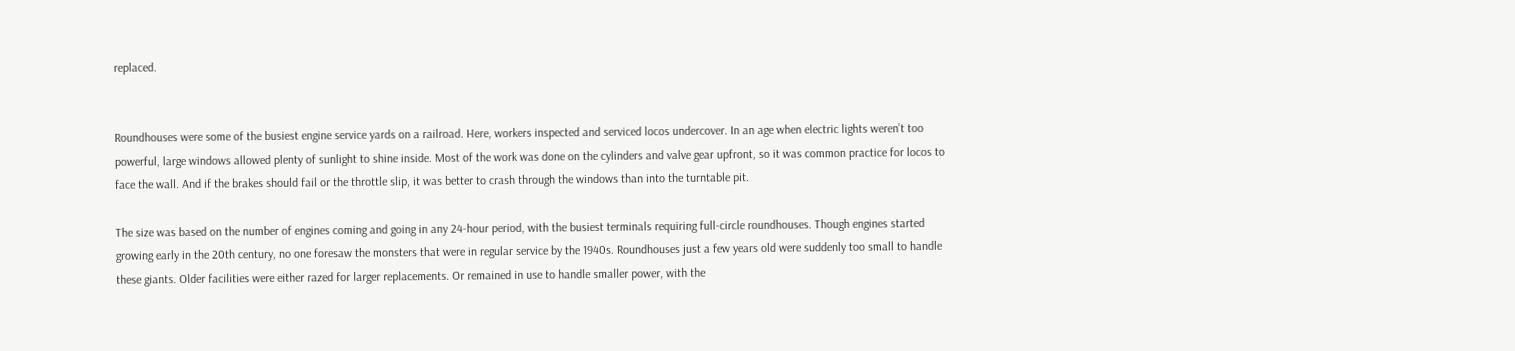replaced.


Roundhouses were some of the busiest engine service yards on a railroad. Here, workers inspected and serviced locos undercover. In an age when electric lights weren’t too powerful, large windows allowed plenty of sunlight to shine inside. Most of the work was done on the cylinders and valve gear upfront, so it was common practice for locos to face the wall. And if the brakes should fail or the throttle slip, it was better to crash through the windows than into the turntable pit.

The size was based on the number of engines coming and going in any 24-hour period, with the busiest terminals requiring full-circle roundhouses. Though engines started growing early in the 20th century, no one foresaw the monsters that were in regular service by the 1940s. Roundhouses just a few years old were suddenly too small to handle these giants. Older facilities were either razed for larger replacements. Or remained in use to handle smaller power, with the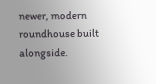newer, modern roundhouse built alongside.